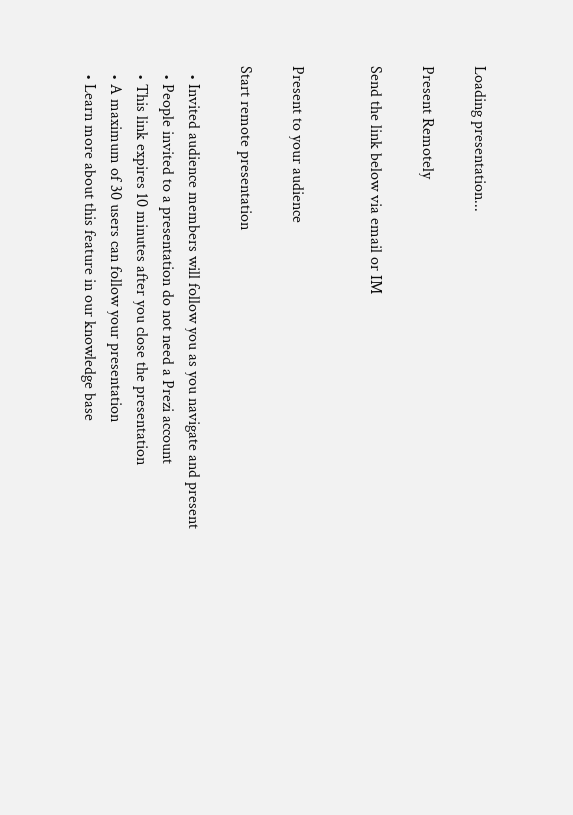Loading presentation...

Present Remotely

Send the link below via email or IM


Present to your audience

Start remote presentation

  • Invited audience members will follow you as you navigate and present
  • People invited to a presentation do not need a Prezi account
  • This link expires 10 minutes after you close the presentation
  • A maximum of 30 users can follow your presentation
  • Learn more about this feature in our knowledge base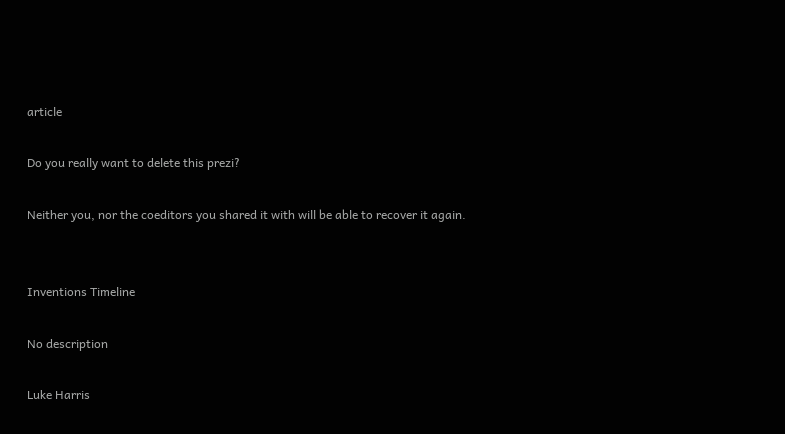article

Do you really want to delete this prezi?

Neither you, nor the coeditors you shared it with will be able to recover it again.


Inventions Timeline

No description

Luke Harris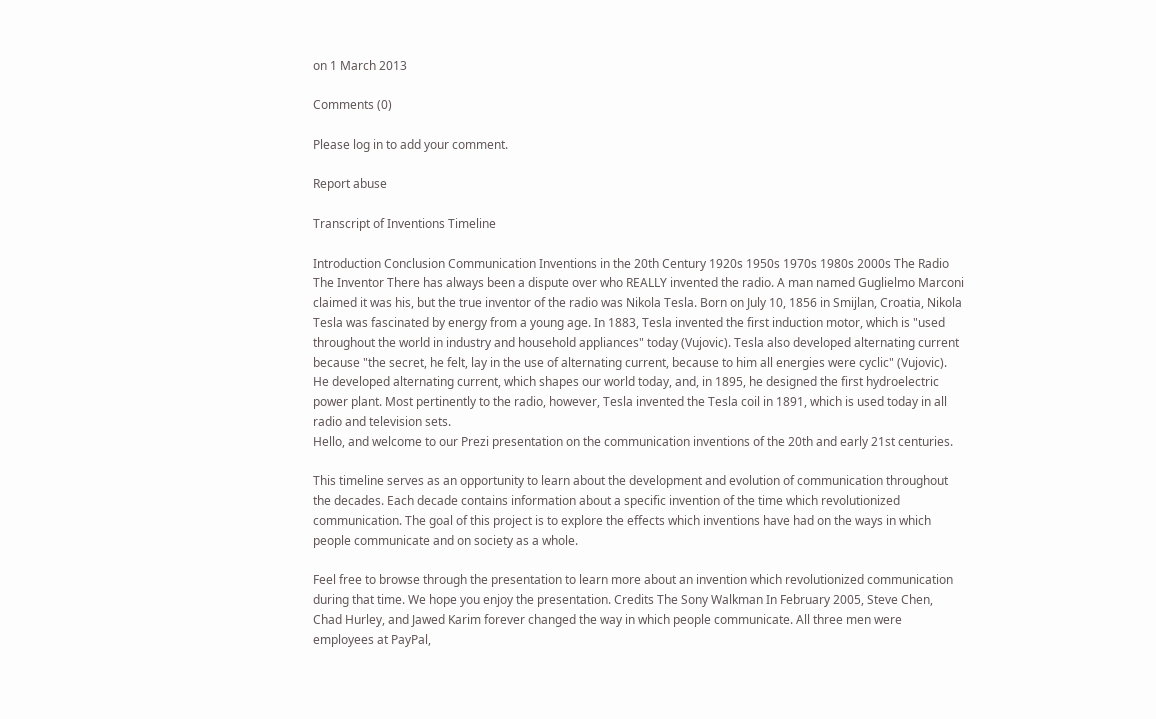on 1 March 2013

Comments (0)

Please log in to add your comment.

Report abuse

Transcript of Inventions Timeline

Introduction Conclusion Communication Inventions in the 20th Century 1920s 1950s 1970s 1980s 2000s The Radio The Inventor There has always been a dispute over who REALLY invented the radio. A man named Guglielmo Marconi claimed it was his, but the true inventor of the radio was Nikola Tesla. Born on July 10, 1856 in Smijlan, Croatia, Nikola Tesla was fascinated by energy from a young age. In 1883, Tesla invented the first induction motor, which is "used throughout the world in industry and household appliances" today (Vujovic). Tesla also developed alternating current because "the secret, he felt, lay in the use of alternating current, because to him all energies were cyclic" (Vujovic). He developed alternating current, which shapes our world today, and, in 1895, he designed the first hydroelectric power plant. Most pertinently to the radio, however, Tesla invented the Tesla coil in 1891, which is used today in all radio and television sets.
Hello, and welcome to our Prezi presentation on the communication inventions of the 20th and early 21st centuries.

This timeline serves as an opportunity to learn about the development and evolution of communication throughout the decades. Each decade contains information about a specific invention of the time which revolutionized communication. The goal of this project is to explore the effects which inventions have had on the ways in which people communicate and on society as a whole.

Feel free to browse through the presentation to learn more about an invention which revolutionized communication during that time. We hope you enjoy the presentation. Credits The Sony Walkman In February 2005, Steve Chen, Chad Hurley, and Jawed Karim forever changed the way in which people communicate. All three men were employees at PayPal,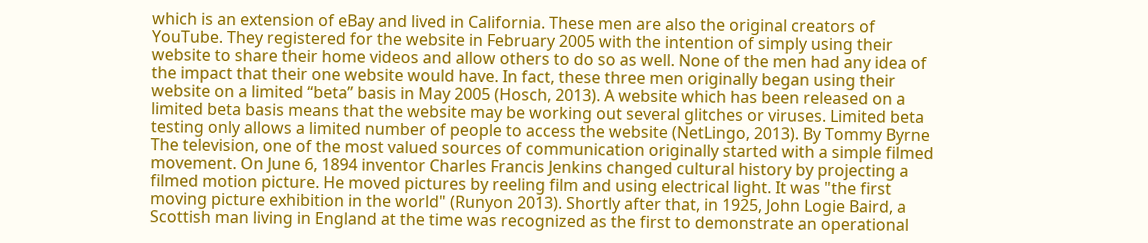which is an extension of eBay and lived in California. These men are also the original creators of YouTube. They registered for the website in February 2005 with the intention of simply using their website to share their home videos and allow others to do so as well. None of the men had any idea of the impact that their one website would have. In fact, these three men originally began using their website on a limited “beta” basis in May 2005 (Hosch, 2013). A website which has been released on a limited beta basis means that the website may be working out several glitches or viruses. Limited beta testing only allows a limited number of people to access the website (NetLingo, 2013). By Tommy Byrne The television, one of the most valued sources of communication originally started with a simple filmed movement. On June 6, 1894 inventor Charles Francis Jenkins changed cultural history by projecting a filmed motion picture. He moved pictures by reeling film and using electrical light. It was "the first moving picture exhibition in the world" (Runyon 2013). Shortly after that, in 1925, John Logie Baird, a Scottish man living in England at the time was recognized as the first to demonstrate an operational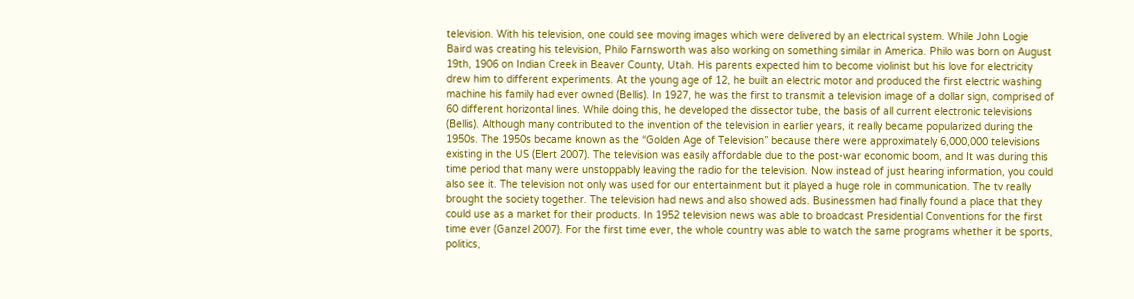television. With his television, one could see moving images which were delivered by an electrical system. While John Logie Baird was creating his television, Philo Farnsworth was also working on something similar in America. Philo was born on August 19th, 1906 on Indian Creek in Beaver County, Utah. His parents expected him to become violinist but his love for electricity drew him to different experiments. At the young age of 12, he built an electric motor and produced the first electric washing machine his family had ever owned (Bellis). In 1927, he was the first to transmit a television image of a dollar sign, comprised of 60 different horizontal lines. While doing this, he developed the dissector tube, the basis of all current electronic televisions (Bellis). Although many contributed to the invention of the television in earlier years, it really became popularized during the 1950s. The 1950s became known as the “Golden Age of Television” because there were approximately 6,000,000 televisions existing in the US (Elert 2007). The television was easily affordable due to the post-war economic boom, and It was during this time period that many were unstoppably leaving the radio for the television. Now instead of just hearing information, you could also see it. The television not only was used for our entertainment but it played a huge role in communication. The tv really brought the society together. The television had news and also showed ads. Businessmen had finally found a place that they could use as a market for their products. In 1952 television news was able to broadcast Presidential Conventions for the first time ever (Ganzel 2007). For the first time ever, the whole country was able to watch the same programs whether it be sports, politics,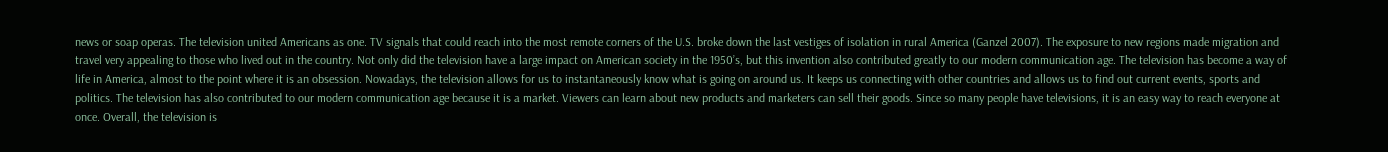news or soap operas. The television united Americans as one. TV signals that could reach into the most remote corners of the U.S. broke down the last vestiges of isolation in rural America (Ganzel 2007). The exposure to new regions made migration and travel very appealing to those who lived out in the country. Not only did the television have a large impact on American society in the 1950’s, but this invention also contributed greatly to our modern communication age. The television has become a way of life in America, almost to the point where it is an obsession. Nowadays, the television allows for us to instantaneously know what is going on around us. It keeps us connecting with other countries and allows us to find out current events, sports and politics. The television has also contributed to our modern communication age because it is a market. Viewers can learn about new products and marketers can sell their goods. Since so many people have televisions, it is an easy way to reach everyone at once. Overall, the television is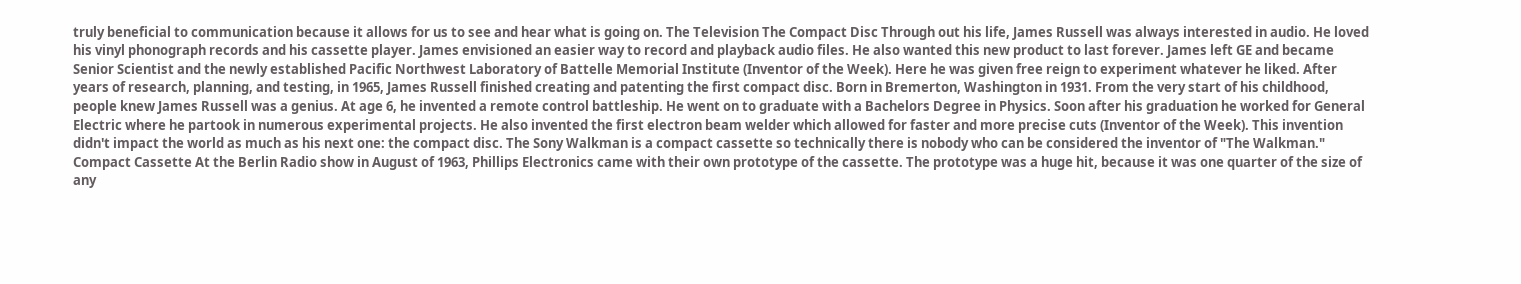truly beneficial to communication because it allows for us to see and hear what is going on. The Television The Compact Disc Through out his life, James Russell was always interested in audio. He loved his vinyl phonograph records and his cassette player. James envisioned an easier way to record and playback audio files. He also wanted this new product to last forever. James left GE and became Senior Scientist and the newly established Pacific Northwest Laboratory of Battelle Memorial Institute (Inventor of the Week). Here he was given free reign to experiment whatever he liked. After years of research, planning, and testing, in 1965, James Russell finished creating and patenting the first compact disc. Born in Bremerton, Washington in 1931. From the very start of his childhood, people knew James Russell was a genius. At age 6, he invented a remote control battleship. He went on to graduate with a Bachelors Degree in Physics. Soon after his graduation he worked for General Electric where he partook in numerous experimental projects. He also invented the first electron beam welder which allowed for faster and more precise cuts (Inventor of the Week). This invention didn't impact the world as much as his next one: the compact disc. The Sony Walkman is a compact cassette so technically there is nobody who can be considered the inventor of "The Walkman." Compact Cassette At the Berlin Radio show in August of 1963, Phillips Electronics came with their own prototype of the cassette. The prototype was a huge hit, because it was one quarter of the size of any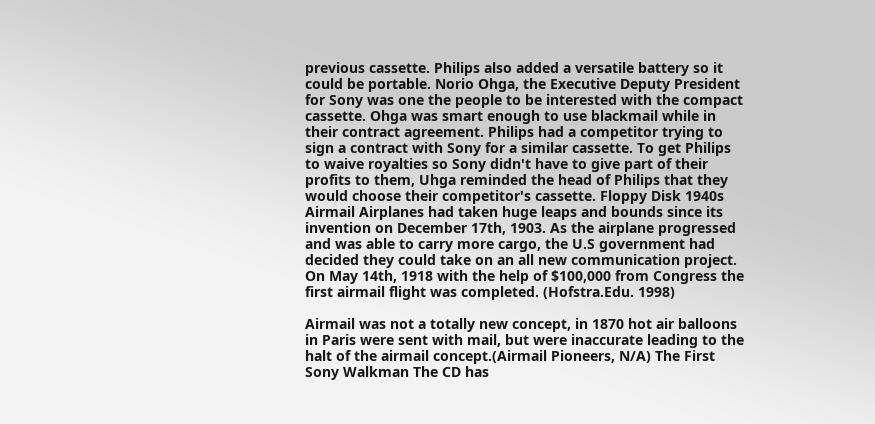previous cassette. Philips also added a versatile battery so it could be portable. Norio Ohga, the Executive Deputy President for Sony was one the people to be interested with the compact cassette. Ohga was smart enough to use blackmail while in their contract agreement. Philips had a competitor trying to sign a contract with Sony for a similar cassette. To get Philips to waive royalties so Sony didn't have to give part of their profits to them, Uhga reminded the head of Philips that they would choose their competitor's cassette. Floppy Disk 1940s Airmail Airplanes had taken huge leaps and bounds since its invention on December 17th, 1903. As the airplane progressed and was able to carry more cargo, the U.S government had decided they could take on an all new communication project. On May 14th, 1918 with the help of $100,000 from Congress the first airmail flight was completed. (Hofstra.Edu. 1998)

Airmail was not a totally new concept, in 1870 hot air balloons in Paris were sent with mail, but were inaccurate leading to the halt of the airmail concept.(Airmail Pioneers, N/A) The First Sony Walkman The CD has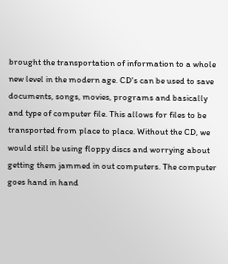brought the transportation of information to a whole new level in the modern age. CD's can be used to save documents, songs, movies, programs and basically and type of computer file. This allows for files to be transported from place to place. Without the CD, we would still be using floppy discs and worrying about getting them jammed in out computers. The computer goes hand in hand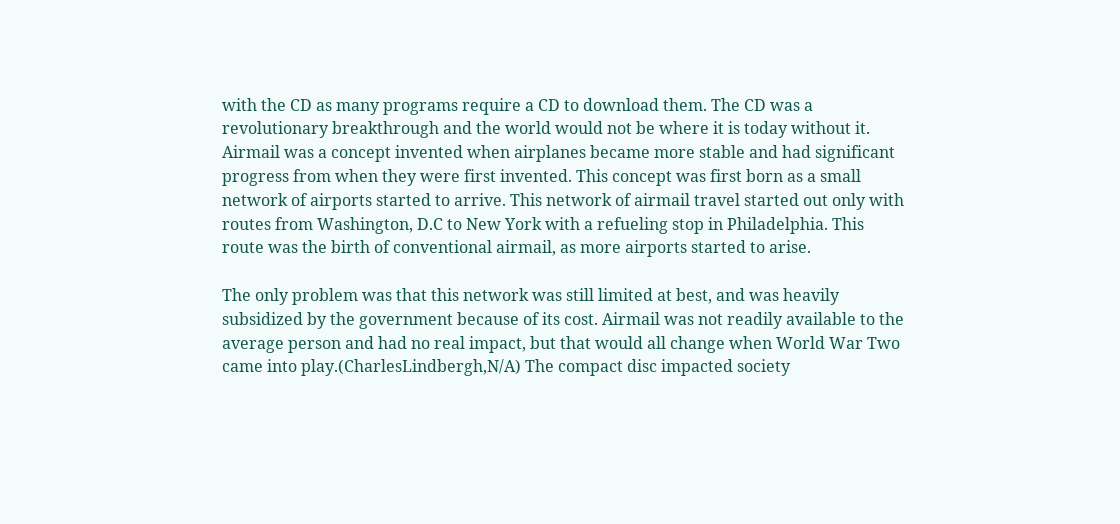with the CD as many programs require a CD to download them. The CD was a revolutionary breakthrough and the world would not be where it is today without it. Airmail was a concept invented when airplanes became more stable and had significant progress from when they were first invented. This concept was first born as a small network of airports started to arrive. This network of airmail travel started out only with routes from Washington, D.C to New York with a refueling stop in Philadelphia. This route was the birth of conventional airmail, as more airports started to arise.

The only problem was that this network was still limited at best, and was heavily subsidized by the government because of its cost. Airmail was not readily available to the average person and had no real impact, but that would all change when World War Two came into play.(CharlesLindbergh,N/A) The compact disc impacted society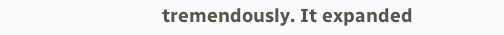tremendously. It expanded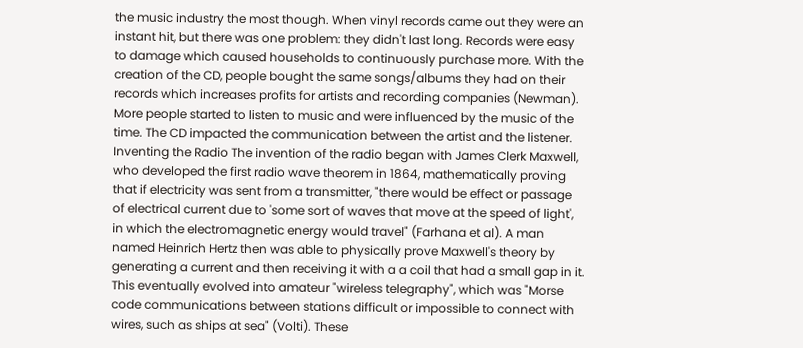the music industry the most though. When vinyl records came out they were an instant hit, but there was one problem: they didn't last long. Records were easy to damage which caused households to continuously purchase more. With the creation of the CD, people bought the same songs/albums they had on their records which increases profits for artists and recording companies (Newman). More people started to listen to music and were influenced by the music of the time. The CD impacted the communication between the artist and the listener. Inventing the Radio The invention of the radio began with James Clerk Maxwell, who developed the first radio wave theorem in 1864, mathematically proving that if electricity was sent from a transmitter, "there would be effect or passage of electrical current due to 'some sort of waves that move at the speed of light', in which the electromagnetic energy would travel" (Farhana et al). A man named Heinrich Hertz then was able to physically prove Maxwell's theory by generating a current and then receiving it with a a coil that had a small gap in it. This eventually evolved into amateur "wireless telegraphy", which was "Morse code communications between stations difficult or impossible to connect with wires, such as ships at sea" (Volti). These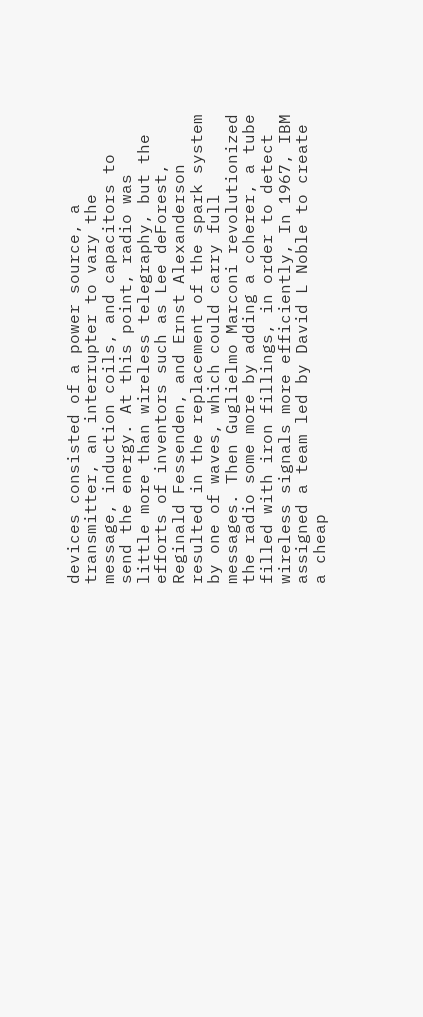devices consisted of a power source, a transmitter, an interrupter to vary the message, induction coils, and capacitors to send the energy. At this point, radio was little more than wireless telegraphy, but the efforts of inventors such as Lee deForest, Reginald Fessenden, and Ernst Alexanderson resulted in the replacement of the spark system by one of waves, which could carry full messages. Then Guglielmo Marconi revolutionized the radio some more by adding a coherer, a tube filled with iron fillings, in order to detect wireless signals more efficiently, In 1967, IBM assigned a team led by David L Noble to create a cheap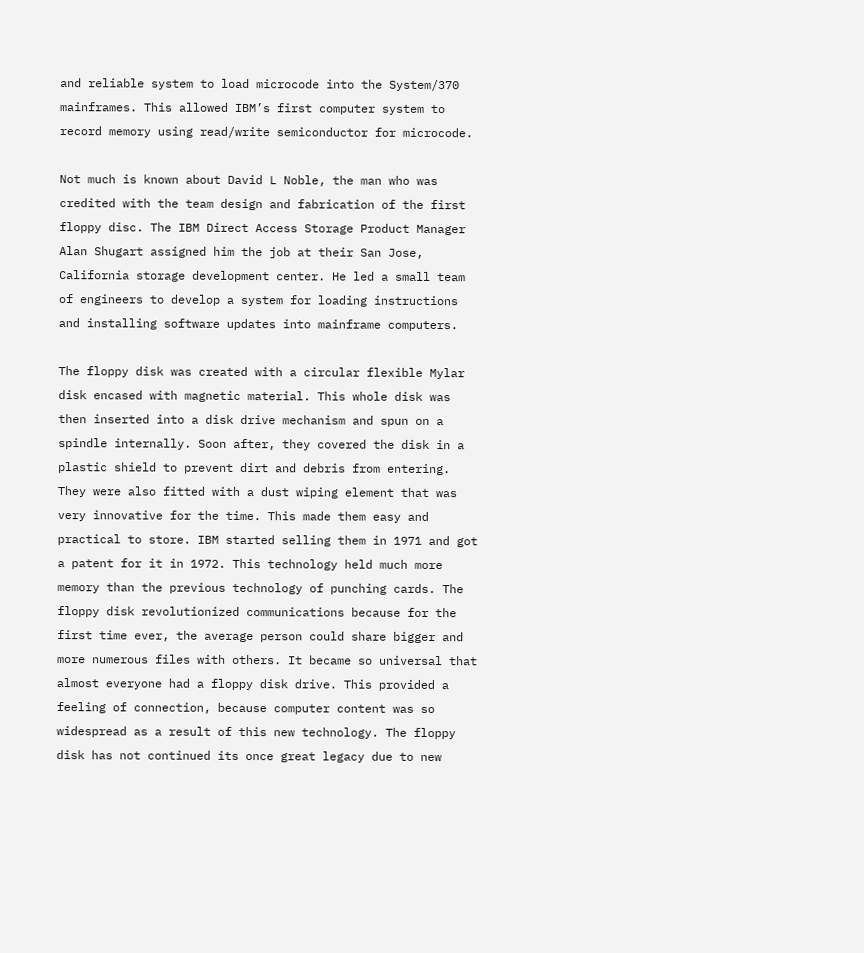and reliable system to load microcode into the System/370 mainframes. This allowed IBM’s first computer system to record memory using read/write semiconductor for microcode.

Not much is known about David L Noble, the man who was credited with the team design and fabrication of the first floppy disc. The IBM Direct Access Storage Product Manager Alan Shugart assigned him the job at their San Jose, California storage development center. He led a small team of engineers to develop a system for loading instructions and installing software updates into mainframe computers.

The floppy disk was created with a circular flexible Mylar disk encased with magnetic material. This whole disk was then inserted into a disk drive mechanism and spun on a spindle internally. Soon after, they covered the disk in a plastic shield to prevent dirt and debris from entering. They were also fitted with a dust wiping element that was very innovative for the time. This made them easy and practical to store. IBM started selling them in 1971 and got a patent for it in 1972. This technology held much more memory than the previous technology of punching cards. The floppy disk revolutionized communications because for the first time ever, the average person could share bigger and more numerous files with others. It became so universal that almost everyone had a floppy disk drive. This provided a feeling of connection, because computer content was so widespread as a result of this new technology. The floppy disk has not continued its once great legacy due to new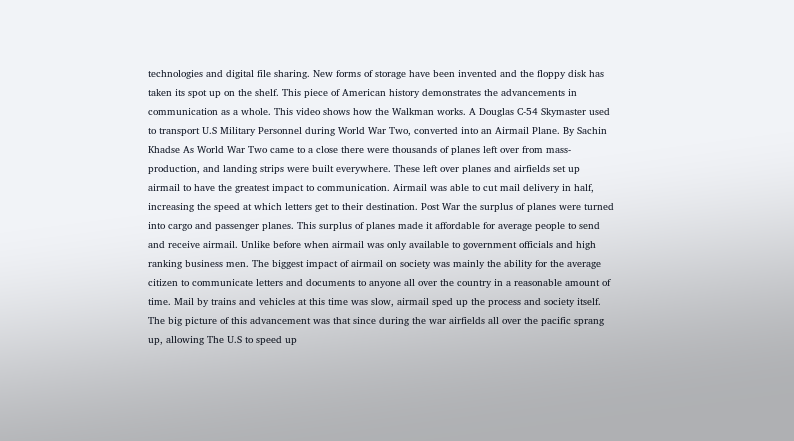technologies and digital file sharing. New forms of storage have been invented and the floppy disk has taken its spot up on the shelf. This piece of American history demonstrates the advancements in communication as a whole. This video shows how the Walkman works. A Douglas C-54 Skymaster used to transport U.S Military Personnel during World War Two, converted into an Airmail Plane. By Sachin Khadse As World War Two came to a close there were thousands of planes left over from mass-production, and landing strips were built everywhere. These left over planes and airfields set up airmail to have the greatest impact to communication. Airmail was able to cut mail delivery in half, increasing the speed at which letters get to their destination. Post War the surplus of planes were turned into cargo and passenger planes. This surplus of planes made it affordable for average people to send and receive airmail. Unlike before when airmail was only available to government officials and high ranking business men. The biggest impact of airmail on society was mainly the ability for the average citizen to communicate letters and documents to anyone all over the country in a reasonable amount of time. Mail by trains and vehicles at this time was slow, airmail sped up the process and society itself. The big picture of this advancement was that since during the war airfields all over the pacific sprang up, allowing The U.S to speed up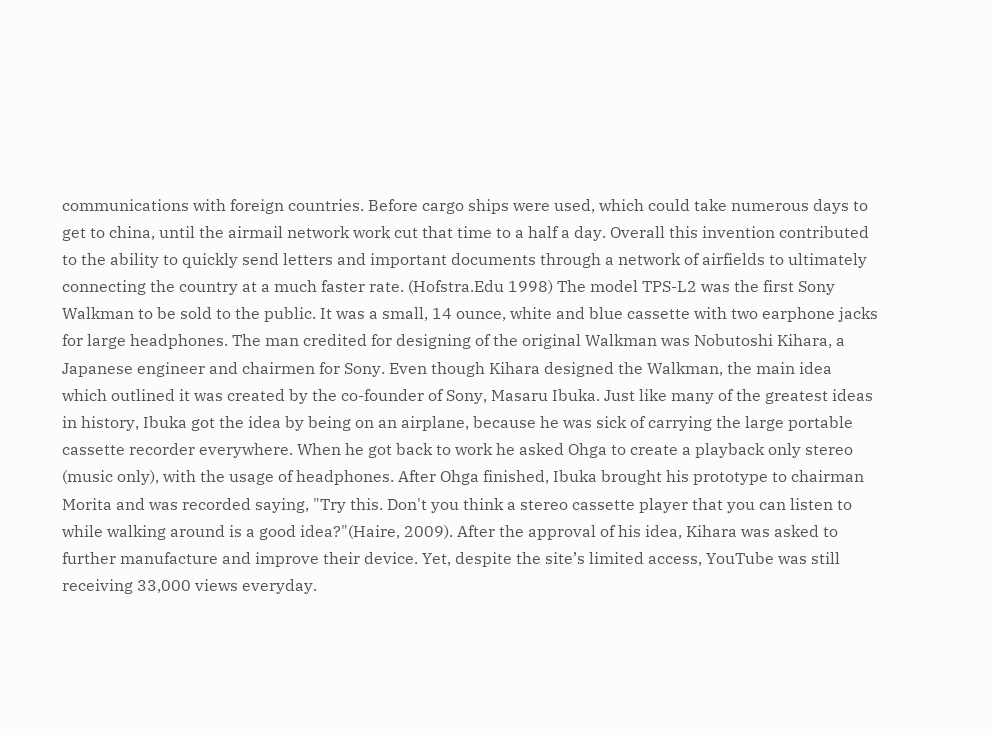communications with foreign countries. Before cargo ships were used, which could take numerous days to get to china, until the airmail network work cut that time to a half a day. Overall this invention contributed to the ability to quickly send letters and important documents through a network of airfields to ultimately connecting the country at a much faster rate. (Hofstra.Edu 1998) The model TPS-L2 was the first Sony Walkman to be sold to the public. It was a small, 14 ounce, white and blue cassette with two earphone jacks for large headphones. The man credited for designing of the original Walkman was Nobutoshi Kihara, a Japanese engineer and chairmen for Sony. Even though Kihara designed the Walkman, the main idea which outlined it was created by the co-founder of Sony, Masaru Ibuka. Just like many of the greatest ideas in history, Ibuka got the idea by being on an airplane, because he was sick of carrying the large portable cassette recorder everywhere. When he got back to work he asked Ohga to create a playback only stereo (music only), with the usage of headphones. After Ohga finished, Ibuka brought his prototype to chairman Morita and was recorded saying, "Try this. Don't you think a stereo cassette player that you can listen to while walking around is a good idea?"(Haire, 2009). After the approval of his idea, Kihara was asked to further manufacture and improve their device. Yet, despite the site’s limited access, YouTube was still receiving 33,000 views everyday.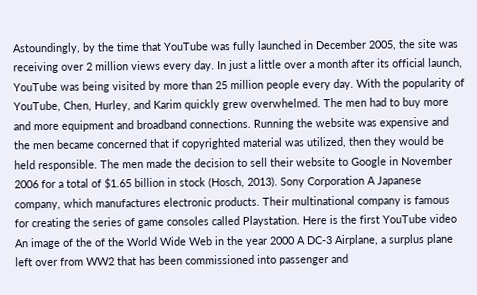Astoundingly, by the time that YouTube was fully launched in December 2005, the site was receiving over 2 million views every day. In just a little over a month after its official launch, YouTube was being visited by more than 25 million people every day. With the popularity of YouTube, Chen, Hurley, and Karim quickly grew overwhelmed. The men had to buy more and more equipment and broadband connections. Running the website was expensive and the men became concerned that if copyrighted material was utilized, then they would be held responsible. The men made the decision to sell their website to Google in November 2006 for a total of $1.65 billion in stock (Hosch, 2013). Sony Corporation A Japanese company, which manufactures electronic products. Their multinational company is famous for creating the series of game consoles called Playstation. Here is the first YouTube video An image of the of the World Wide Web in the year 2000 A DC-3 Airplane, a surplus plane left over from WW2 that has been commissioned into passenger and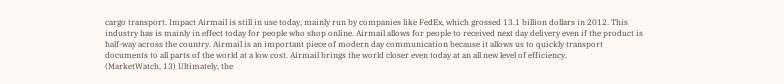cargo transport. Impact Airmail is still in use today, mainly run by companies like FedEx, which grossed 13.1 billion dollars in 2012. This industry has is mainly in effect today for people who shop online. Airmail allows for people to received next day delivery even if the product is half-way across the country. Airmail is an important piece of modern day communication because it allows us to quickly transport documents to all parts of the world at a low cost. Airmail brings the world closer even today at an all new level of efficiency.
(MarketWatch, 13) Ultimately, the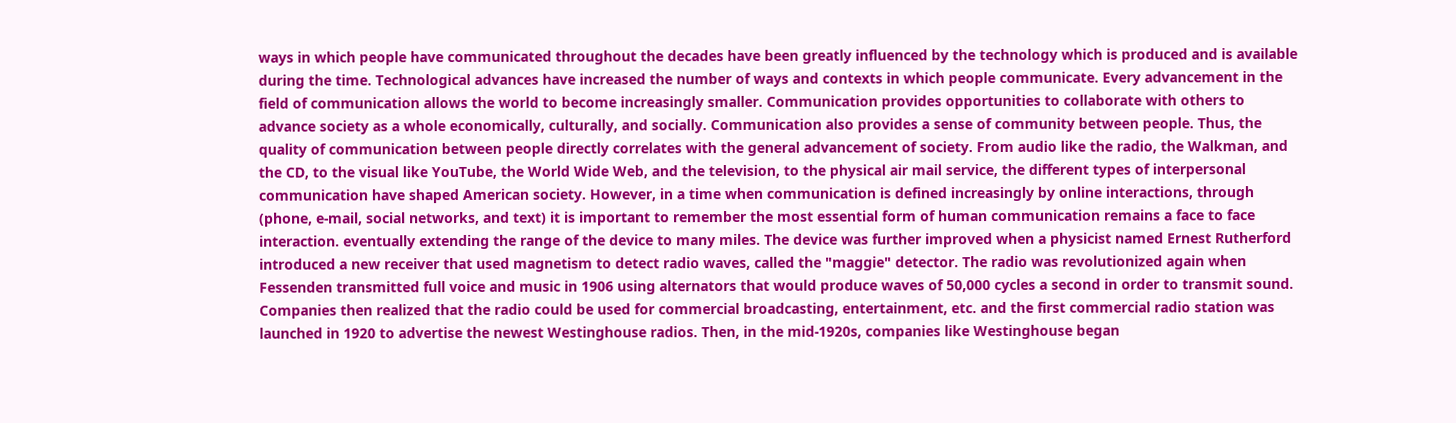ways in which people have communicated throughout the decades have been greatly influenced by the technology which is produced and is available during the time. Technological advances have increased the number of ways and contexts in which people communicate. Every advancement in the field of communication allows the world to become increasingly smaller. Communication provides opportunities to collaborate with others to advance society as a whole economically, culturally, and socially. Communication also provides a sense of community between people. Thus, the quality of communication between people directly correlates with the general advancement of society. From audio like the radio, the Walkman, and the CD, to the visual like YouTube, the World Wide Web, and the television, to the physical air mail service, the different types of interpersonal communication have shaped American society. However, in a time when communication is defined increasingly by online interactions, through (phone, e-mail, social networks, and text) it is important to remember the most essential form of human communication remains a face to face interaction. eventually extending the range of the device to many miles. The device was further improved when a physicist named Ernest Rutherford introduced a new receiver that used magnetism to detect radio waves, called the "maggie" detector. The radio was revolutionized again when Fessenden transmitted full voice and music in 1906 using alternators that would produce waves of 50,000 cycles a second in order to transmit sound. Companies then realized that the radio could be used for commercial broadcasting, entertainment, etc. and the first commercial radio station was launched in 1920 to advertise the newest Westinghouse radios. Then, in the mid-1920s, companies like Westinghouse began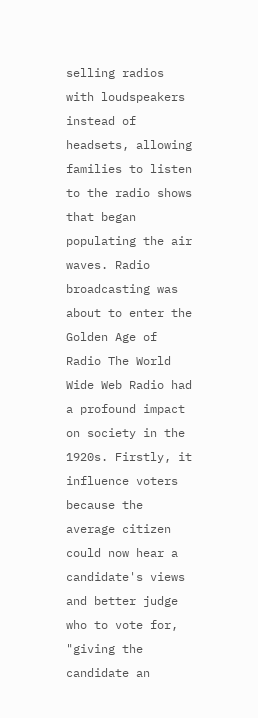selling radios with loudspeakers instead of headsets, allowing families to listen to the radio shows that began populating the air waves. Radio broadcasting was about to enter the Golden Age of Radio The World Wide Web Radio had a profound impact on society in the 1920s. Firstly, it influence voters because the average citizen could now hear a candidate's views and better judge who to vote for, "giving the candidate an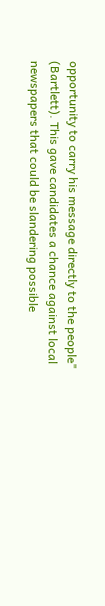opportunity to carry his message directly to the people" (Bartlett). This gave candidates a chance against local newspapers that could be slandering possible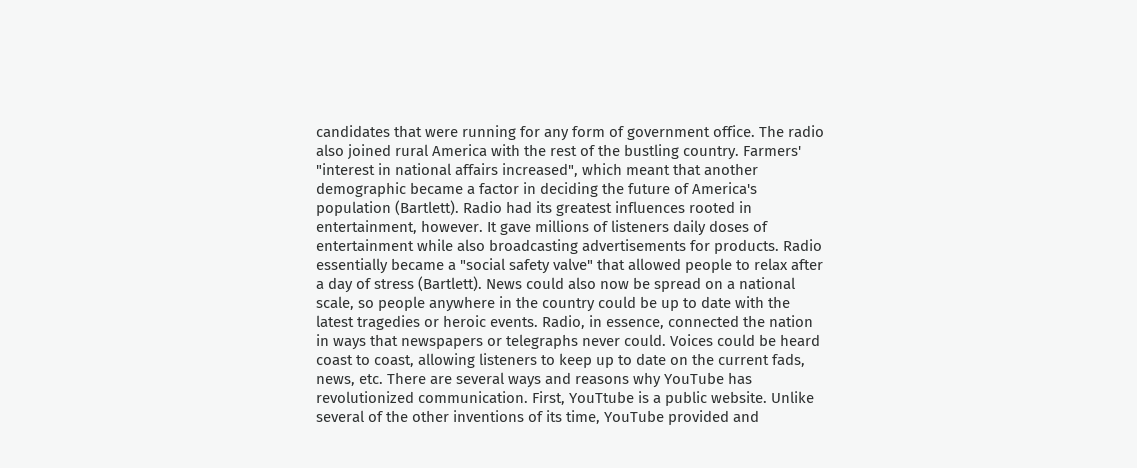candidates that were running for any form of government office. The radio also joined rural America with the rest of the bustling country. Farmers' "interest in national affairs increased", which meant that another demographic became a factor in deciding the future of America's population (Bartlett). Radio had its greatest influences rooted in entertainment, however. It gave millions of listeners daily doses of entertainment while also broadcasting advertisements for products. Radio essentially became a "social safety valve" that allowed people to relax after a day of stress (Bartlett). News could also now be spread on a national scale, so people anywhere in the country could be up to date with the latest tragedies or heroic events. Radio, in essence, connected the nation in ways that newspapers or telegraphs never could. Voices could be heard coast to coast, allowing listeners to keep up to date on the current fads, news, etc. There are several ways and reasons why YouTube has revolutionized communication. First, YouTtube is a public website. Unlike several of the other inventions of its time, YouTube provided and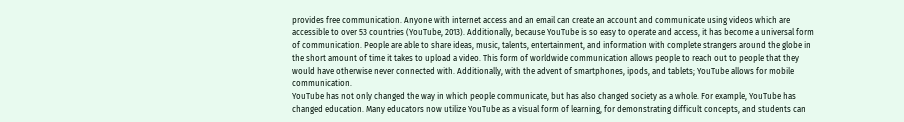provides free communication. Anyone with internet access and an email can create an account and communicate using videos which are accessible to over 53 countries (YouTube, 2013). Additionally, because YouTube is so easy to operate and access, it has become a universal form of communication. People are able to share ideas, music, talents, entertainment, and information with complete strangers around the globe in the short amount of time it takes to upload a video. This form of worldwide communication allows people to reach out to people that they would have otherwise never connected with. Additionally, with the advent of smartphones, ipods, and tablets; YouTube allows for mobile communication.
YouTube has not only changed the way in which people communicate, but has also changed society as a whole. For example, YouTube has changed education. Many educators now utilize YouTube as a visual form of learning, for demonstrating difficult concepts, and students can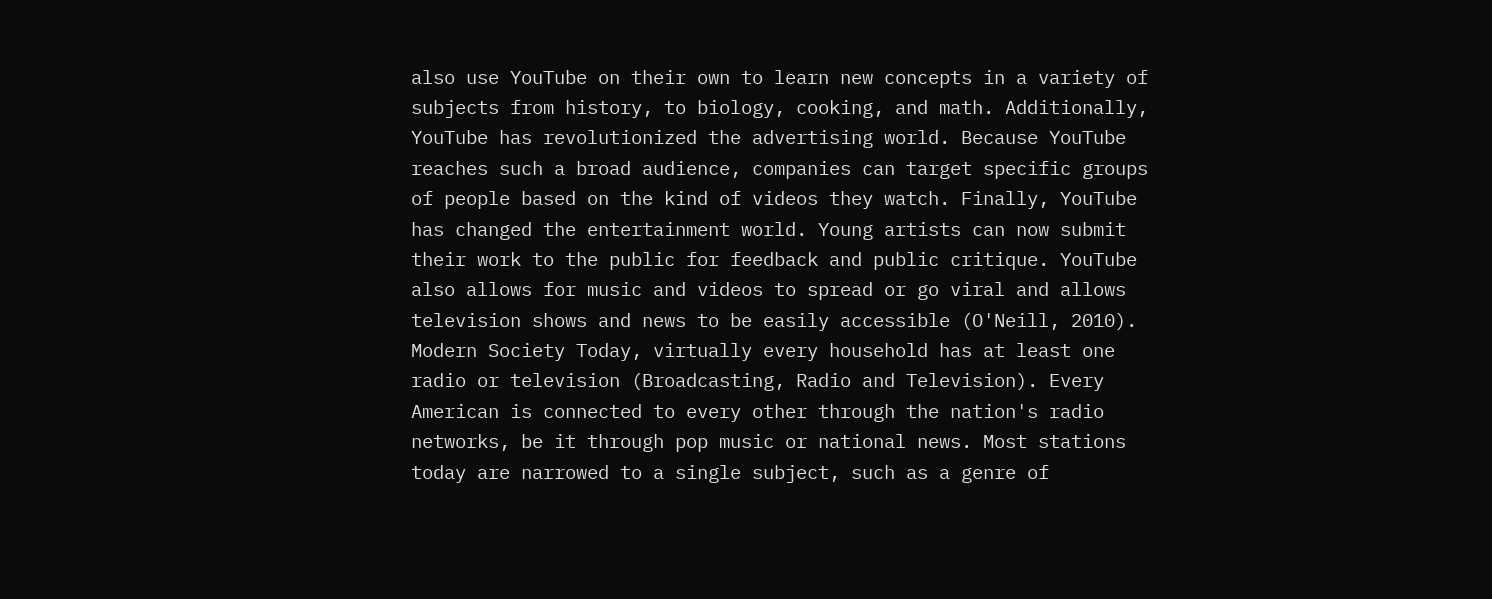also use YouTube on their own to learn new concepts in a variety of subjects from history, to biology, cooking, and math. Additionally, YouTube has revolutionized the advertising world. Because YouTube reaches such a broad audience, companies can target specific groups of people based on the kind of videos they watch. Finally, YouTube has changed the entertainment world. Young artists can now submit their work to the public for feedback and public critique. YouTube also allows for music and videos to spread or go viral and allows television shows and news to be easily accessible (O'Neill, 2010). Modern Society Today, virtually every household has at least one radio or television (Broadcasting, Radio and Television). Every American is connected to every other through the nation's radio networks, be it through pop music or national news. Most stations today are narrowed to a single subject, such as a genre of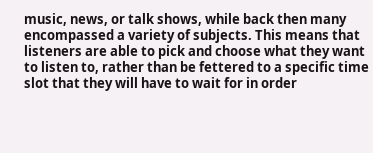music, news, or talk shows, while back then many encompassed a variety of subjects. This means that listeners are able to pick and choose what they want to listen to, rather than be fettered to a specific time slot that they will have to wait for in order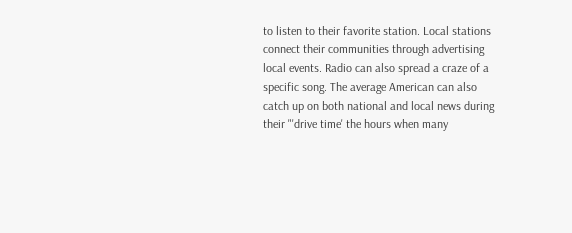to listen to their favorite station. Local stations connect their communities through advertising local events. Radio can also spread a craze of a specific song. The average American can also catch up on both national and local news during their "'drive time' the hours when many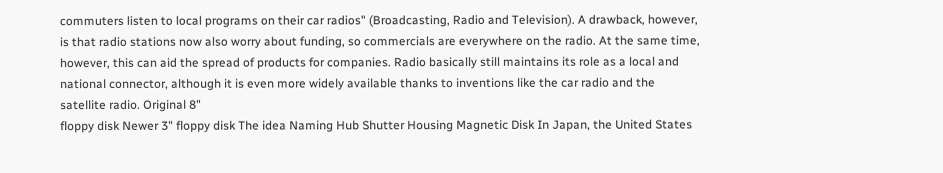commuters listen to local programs on their car radios" (Broadcasting, Radio and Television). A drawback, however, is that radio stations now also worry about funding, so commercials are everywhere on the radio. At the same time, however, this can aid the spread of products for companies. Radio basically still maintains its role as a local and national connector, although it is even more widely available thanks to inventions like the car radio and the satellite radio. Original 8"
floppy disk Newer 3" floppy disk The idea Naming Hub Shutter Housing Magnetic Disk In Japan, the United States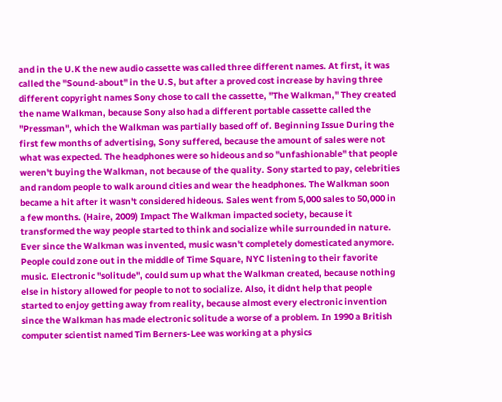and in the U.K the new audio cassette was called three different names. At first, it was called the "Sound-about" in the U.S, but after a proved cost increase by having three different copyright names Sony chose to call the cassette, "The Walkman," They created the name Walkman, because Sony also had a different portable cassette called the "Pressman", which the Walkman was partially based off of. Beginning Issue During the first few months of advertising, Sony suffered, because the amount of sales were not what was expected. The headphones were so hideous and so "unfashionable" that people weren't buying the Walkman, not because of the quality. Sony started to pay, celebrities and random people to walk around cities and wear the headphones. The Walkman soon became a hit after it wasn't considered hideous. Sales went from 5,000 sales to 50,000 in a few months. (Haire, 2009) Impact The Walkman impacted society, because it transformed the way people started to think and socialize while surrounded in nature. Ever since the Walkman was invented, music wasn't completely domesticated anymore. People could zone out in the middle of Time Square, NYC listening to their favorite music. Electronic "solitude", could sum up what the Walkman created, because nothing else in history allowed for people to not to socialize. Also, it didnt help that people started to enjoy getting away from reality, because almost every electronic invention since the Walkman has made electronic solitude a worse of a problem. In 1990 a British computer scientist named Tim Berners-Lee was working at a physics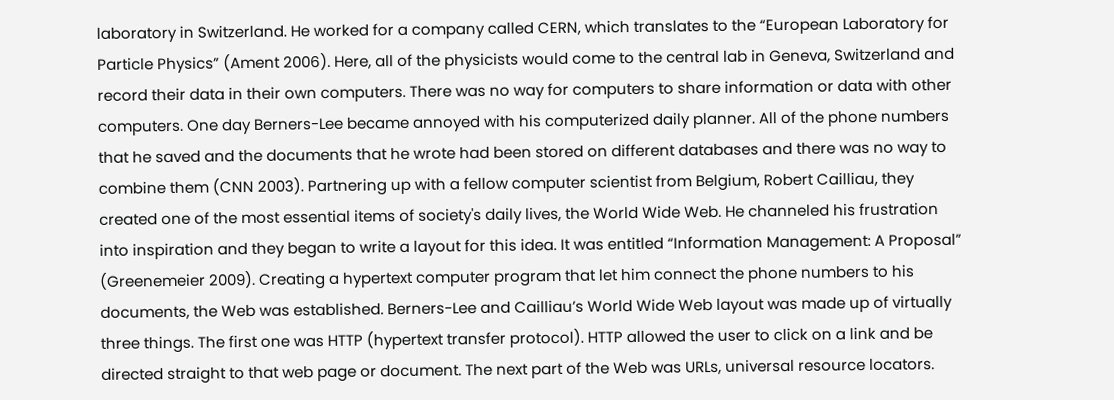laboratory in Switzerland. He worked for a company called CERN, which translates to the “European Laboratory for Particle Physics” (Ament 2006). Here, all of the physicists would come to the central lab in Geneva, Switzerland and record their data in their own computers. There was no way for computers to share information or data with other computers. One day Berners-Lee became annoyed with his computerized daily planner. All of the phone numbers that he saved and the documents that he wrote had been stored on different databases and there was no way to combine them (CNN 2003). Partnering up with a fellow computer scientist from Belgium, Robert Cailliau, they created one of the most essential items of society's daily lives, the World Wide Web. He channeled his frustration into inspiration and they began to write a layout for this idea. It was entitled “Information Management: A Proposal” (Greenemeier 2009). Creating a hypertext computer program that let him connect the phone numbers to his documents, the Web was established. Berners-Lee and Cailliau’s World Wide Web layout was made up of virtually three things. The first one was HTTP (hypertext transfer protocol). HTTP allowed the user to click on a link and be directed straight to that web page or document. The next part of the Web was URLs, universal resource locators.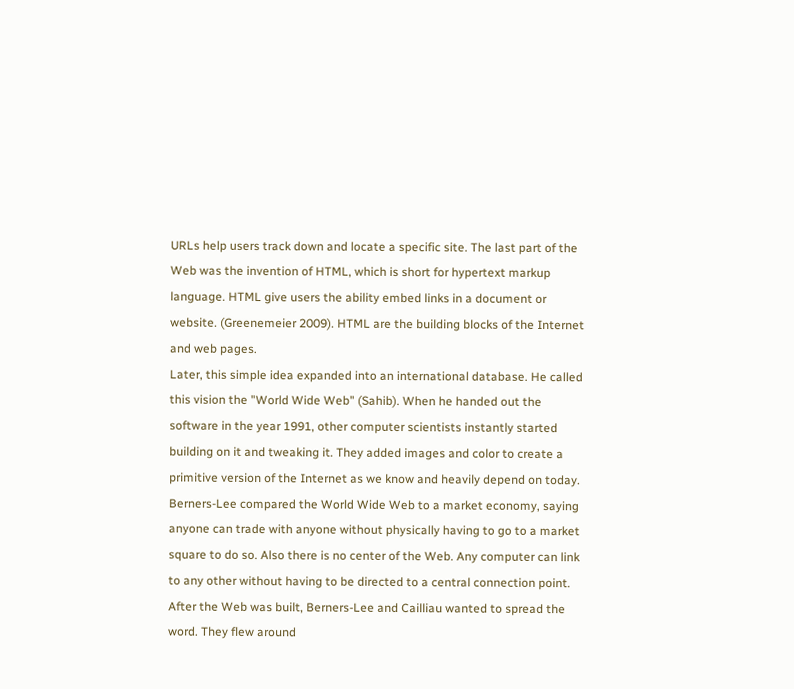URLs help users track down and locate a specific site. The last part of the Web was the invention of HTML, which is short for hypertext markup language. HTML give users the ability embed links in a document or website. (Greenemeier 2009). HTML are the building blocks of the Internet and web pages.
Later, this simple idea expanded into an international database. He called this vision the "World Wide Web" (Sahib). When he handed out the software in the year 1991, other computer scientists instantly started building on it and tweaking it. They added images and color to create a primitive version of the Internet as we know and heavily depend on today. Berners-Lee compared the World Wide Web to a market economy, saying anyone can trade with anyone without physically having to go to a market square to do so. Also there is no center of the Web. Any computer can link to any other without having to be directed to a central connection point. After the Web was built, Berners-Lee and Cailliau wanted to spread the word. They flew around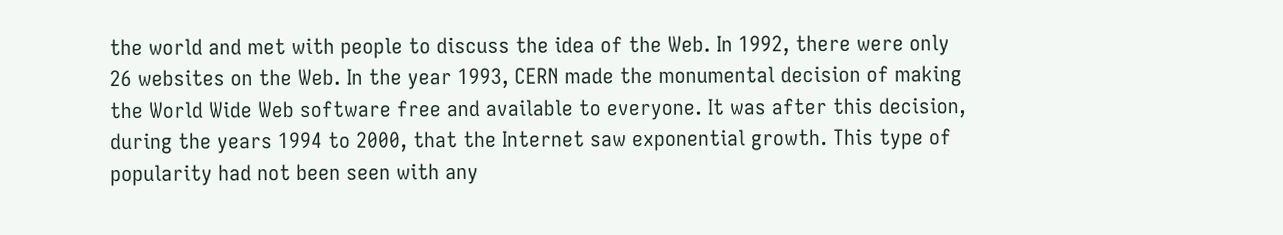the world and met with people to discuss the idea of the Web. In 1992, there were only 26 websites on the Web. In the year 1993, CERN made the monumental decision of making the World Wide Web software free and available to everyone. It was after this decision, during the years 1994 to 2000, that the Internet saw exponential growth. This type of popularity had not been seen with any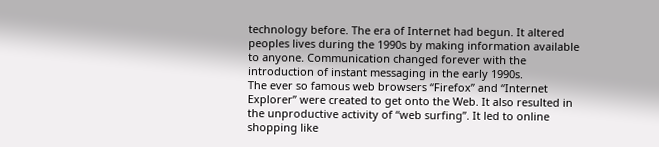technology before. The era of Internet had begun. It altered peoples lives during the 1990s by making information available to anyone. Communication changed forever with the introduction of instant messaging in the early 1990s.
The ever so famous web browsers “Firefox” and “Internet Explorer” were created to get onto the Web. It also resulted in the unproductive activity of “web surfing”. It led to online shopping like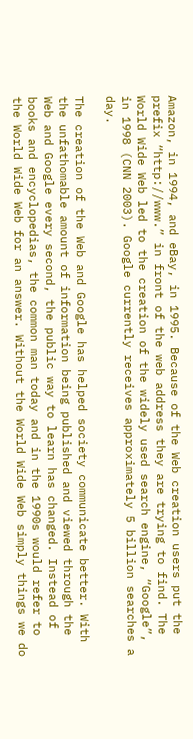Amazon, in 1994, and eBay, in 1995. Because of the Web creation users put the prefix “http://www.” in front of the web address they are trying to find. The World Wide Web led to the creation of the widely used search engine, “Google”, in 1998 (CNN 2003). Google currently receives approximately 5 billion searches a day.

The creation of the Web and Google has helped society communicate better. With the unfathomable amount of information being published and viewed through the Web and Google every second, the public way to learn has changed. Instead of books and encyclopedias, the common man today and in the 1990s would refer to the World Wide Web for an answer. Without the World Wide Web simply things we do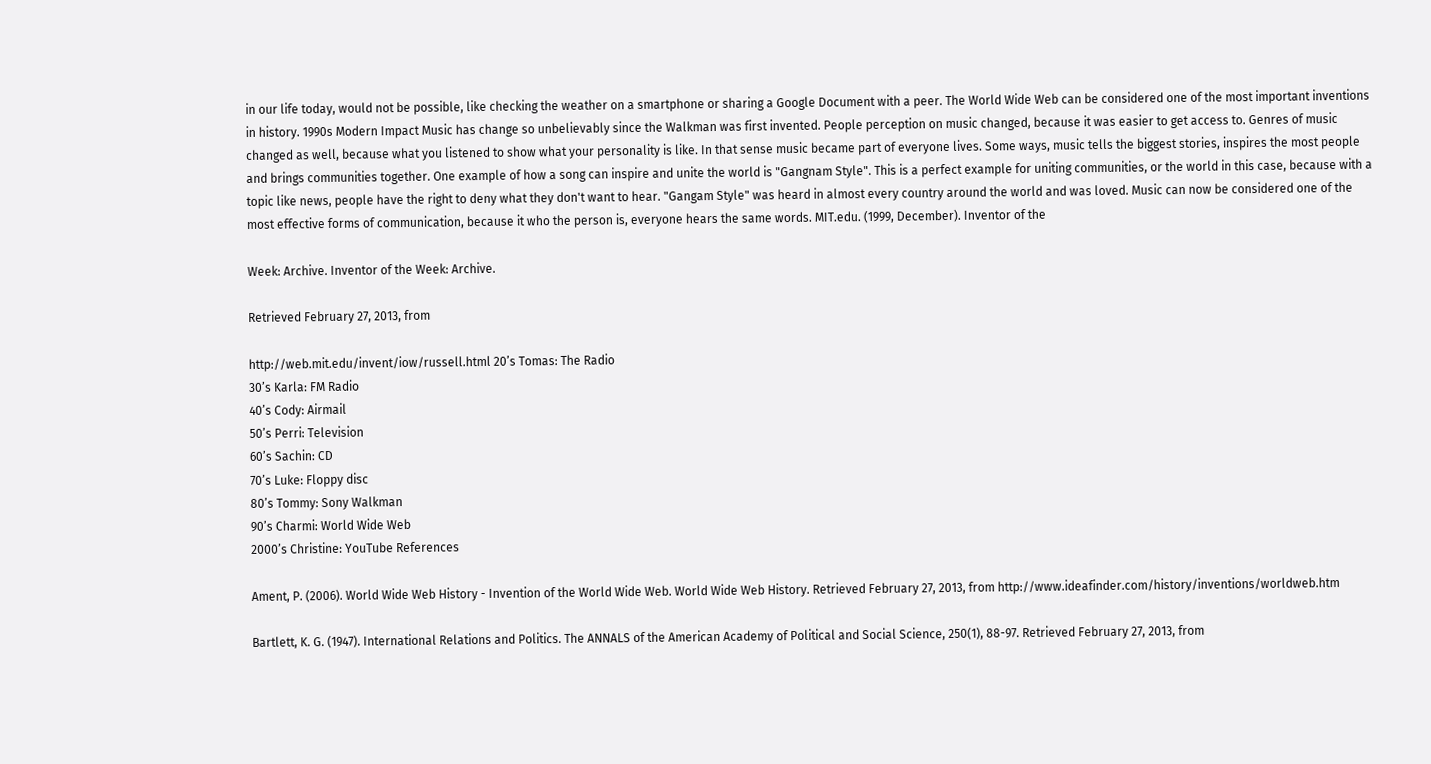in our life today, would not be possible, like checking the weather on a smartphone or sharing a Google Document with a peer. The World Wide Web can be considered one of the most important inventions in history. 1990s Modern Impact Music has change so unbelievably since the Walkman was first invented. People perception on music changed, because it was easier to get access to. Genres of music changed as well, because what you listened to show what your personality is like. In that sense music became part of everyone lives. Some ways, music tells the biggest stories, inspires the most people and brings communities together. One example of how a song can inspire and unite the world is "Gangnam Style". This is a perfect example for uniting communities, or the world in this case, because with a topic like news, people have the right to deny what they don't want to hear. "Gangam Style" was heard in almost every country around the world and was loved. Music can now be considered one of the most effective forms of communication, because it who the person is, everyone hears the same words. MIT.edu. (1999, December). Inventor of the

Week: Archive. Inventor of the Week: Archive.

Retrieved February 27, 2013, from

http://web.mit.edu/invent/iow/russell.html 20’s Tomas: The Radio
30’s Karla: FM Radio
40’s Cody: Airmail
50’s Perri: Television
60’s Sachin: CD
70’s Luke: Floppy disc
80’s Tommy: Sony Walkman
90’s Charmi: World Wide Web
2000’s Christine: YouTube References

Ament, P. (2006). World Wide Web History - Invention of the World Wide Web. World Wide Web History. Retrieved February 27, 2013, from http://www.ideafinder.com/history/inventions/worldweb.htm

Bartlett, K. G. (1947). International Relations and Politics. The ANNALS of the American Academy of Political and Social Science, 250(1), 88-97. Retrieved February 27, 2013, from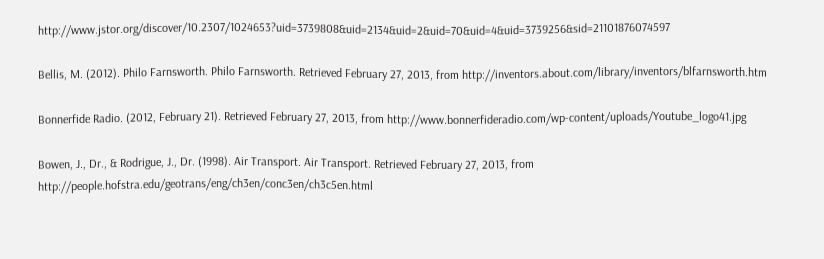http://www.jstor.org/discover/10.2307/1024653?uid=3739808&uid=2134&uid=2&uid=70&uid=4&uid=3739256&sid=21101876074597

Bellis, M. (2012). Philo Farnsworth. Philo Farnsworth. Retrieved February 27, 2013, from http://inventors.about.com/library/inventors/blfarnsworth.htm

Bonnerfide Radio. (2012, February 21). Retrieved February 27, 2013, from http://www.bonnerfideradio.com/wp-content/uploads/Youtube_logo41.jpg

Bowen, J., Dr., & Rodrigue, J., Dr. (1998). Air Transport. Air Transport. Retrieved February 27, 2013, from http://people.hofstra.edu/geotrans/eng/ch3en/conc3en/ch3c5en.html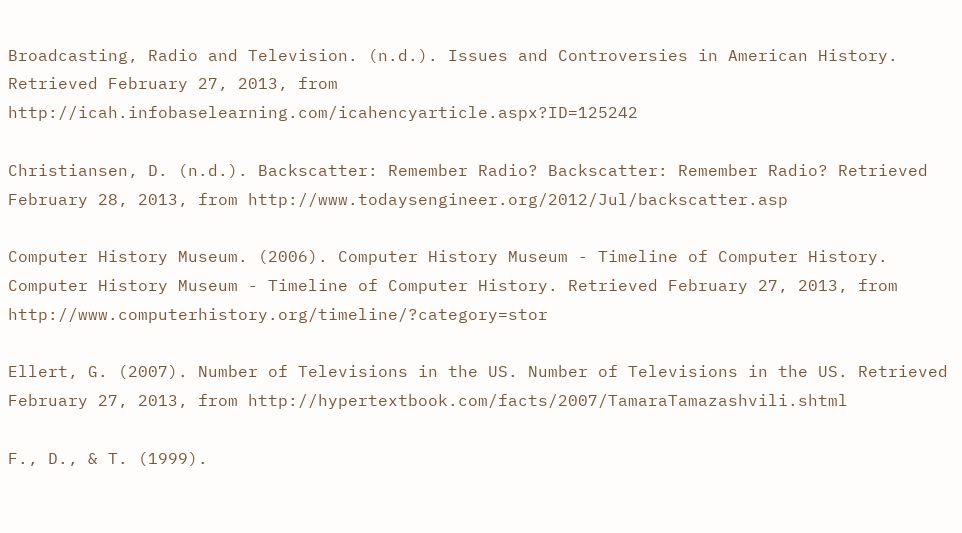Broadcasting, Radio and Television. (n.d.). Issues and Controversies in American History. Retrieved February 27, 2013, from http://icah.infobaselearning.com/icahencyarticle.aspx?ID=125242

Christiansen, D. (n.d.). Backscatter: Remember Radio? Backscatter: Remember Radio? Retrieved February 28, 2013, from http://www.todaysengineer.org/2012/Jul/backscatter.asp

Computer History Museum. (2006). Computer History Museum - Timeline of Computer History. Computer History Museum - Timeline of Computer History. Retrieved February 27, 2013, from http://www.computerhistory.org/timeline/?category=stor

Ellert, G. (2007). Number of Televisions in the US. Number of Televisions in the US. Retrieved February 27, 2013, from http://hypertextbook.com/facts/2007/TamaraTamazashvili.shtml

F., D., & T. (1999).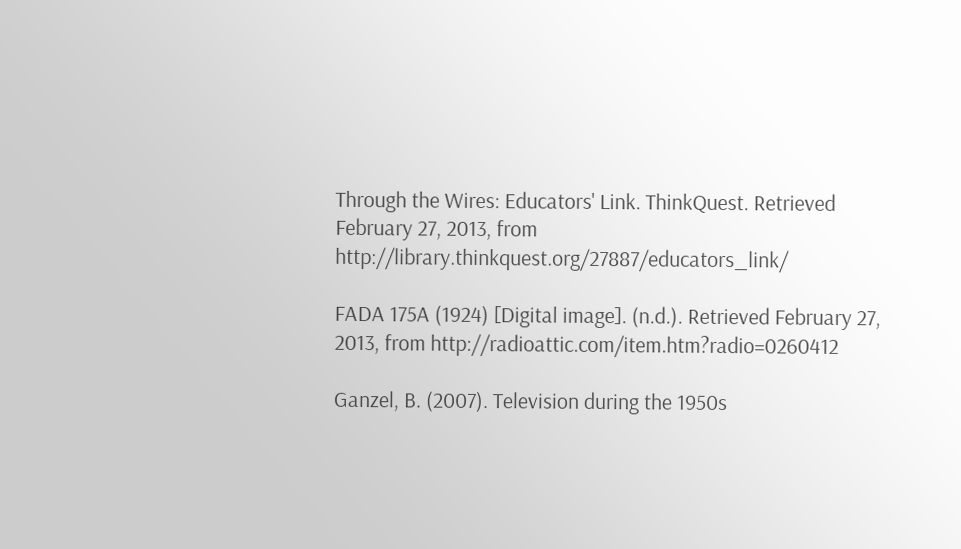Through the Wires: Educators' Link. ThinkQuest. Retrieved February 27, 2013, from http://library.thinkquest.org/27887/educators_link/

FADA 175A (1924) [Digital image]. (n.d.). Retrieved February 27, 2013, from http://radioattic.com/item.htm?radio=0260412

Ganzel, B. (2007). Television during the 1950s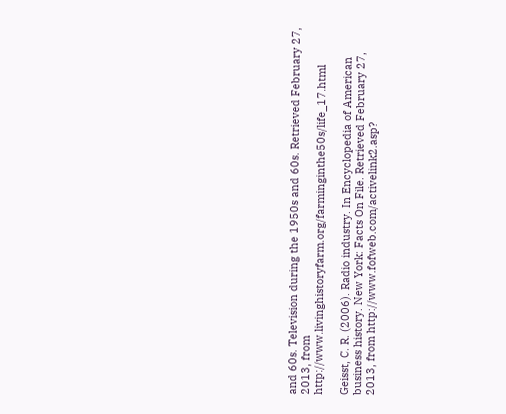and 60s. Television during the 1950s and 60s. Retrieved February 27, 2013, from http://www.livinghistoryfarm.org/farminginthe50s/life_17.html

Geisst, C. R. (2006). Radio industry. In Encyclopedia of American business history. New York: Facts On File. Retrieved February 27, 2013, from http://www.fofweb.com/activelink2.asp?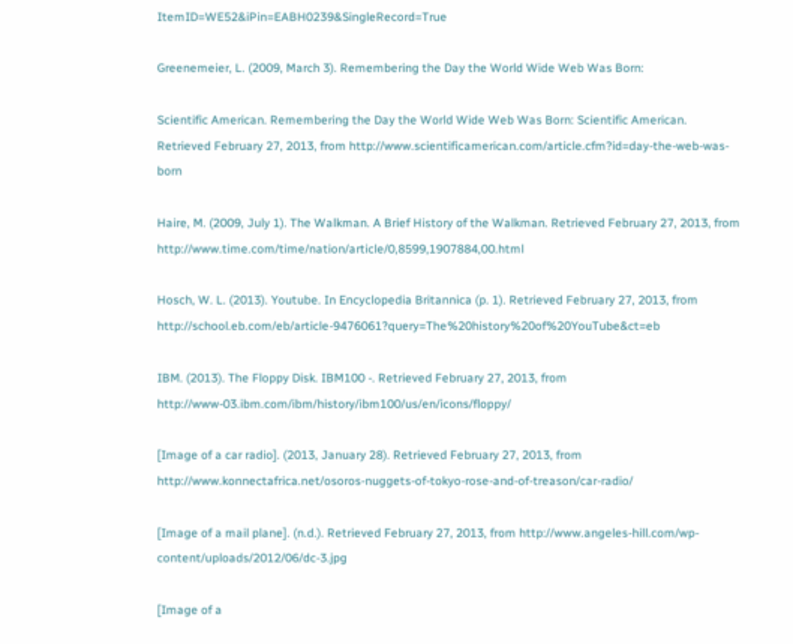ItemID=WE52&iPin=EABH0239&SingleRecord=True

Greenemeier, L. (2009, March 3). Remembering the Day the World Wide Web Was Born:

Scientific American. Remembering the Day the World Wide Web Was Born: Scientific American. Retrieved February 27, 2013, from http://www.scientificamerican.com/article.cfm?id=day-the-web-was-born

Haire, M. (2009, July 1). The Walkman. A Brief History of the Walkman. Retrieved February 27, 2013, from http://www.time.com/time/nation/article/0,8599,1907884,00.html

Hosch, W. L. (2013). Youtube. In Encyclopedia Britannica (p. 1). Retrieved February 27, 2013, from http://school.eb.com/eb/article-9476061?query=The%20history%20of%20YouTube&ct=eb

IBM. (2013). The Floppy Disk. IBM100 -. Retrieved February 27, 2013, from http://www-03.ibm.com/ibm/history/ibm100/us/en/icons/floppy/

[Image of a car radio]. (2013, January 28). Retrieved February 27, 2013, from http://www.konnectafrica.net/osoros-nuggets-of-tokyo-rose-and-of-treason/car-radio/

[Image of a mail plane]. (n.d.). Retrieved February 27, 2013, from http://www.angeles-hill.com/wp-content/uploads/2012/06/dc-3.jpg

[Image of a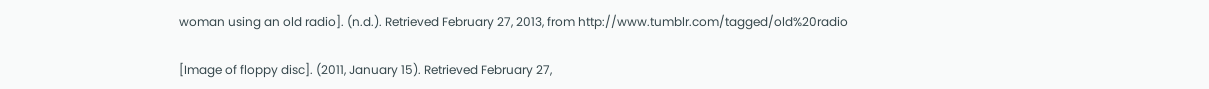woman using an old radio]. (n.d.). Retrieved February 27, 2013, from http://www.tumblr.com/tagged/old%20radio

[Image of floppy disc]. (2011, January 15). Retrieved February 27,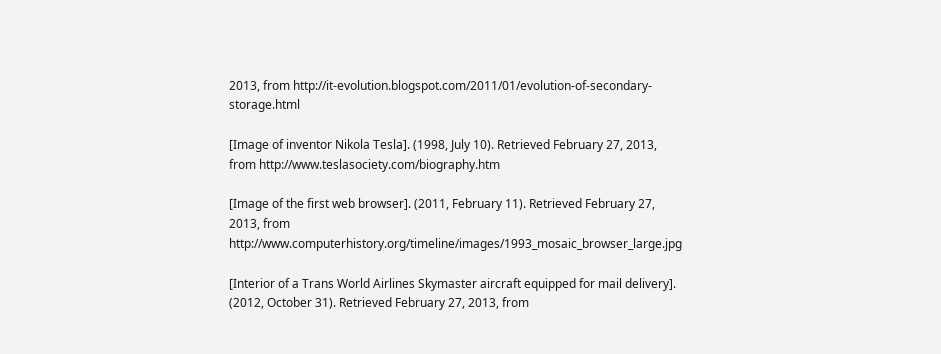2013, from http://it-evolution.blogspot.com/2011/01/evolution-of-secondary-storage.html

[Image of inventor Nikola Tesla]. (1998, July 10). Retrieved February 27, 2013, from http://www.teslasociety.com/biography.htm

[Image of the first web browser]. (2011, February 11). Retrieved February 27, 2013, from http://www.computerhistory.org/timeline/images/1993_mosaic_browser_large.jpg

[Interior of a Trans World Airlines Skymaster aircraft equipped for mail delivery]. (2012, October 31). Retrieved February 27, 2013, from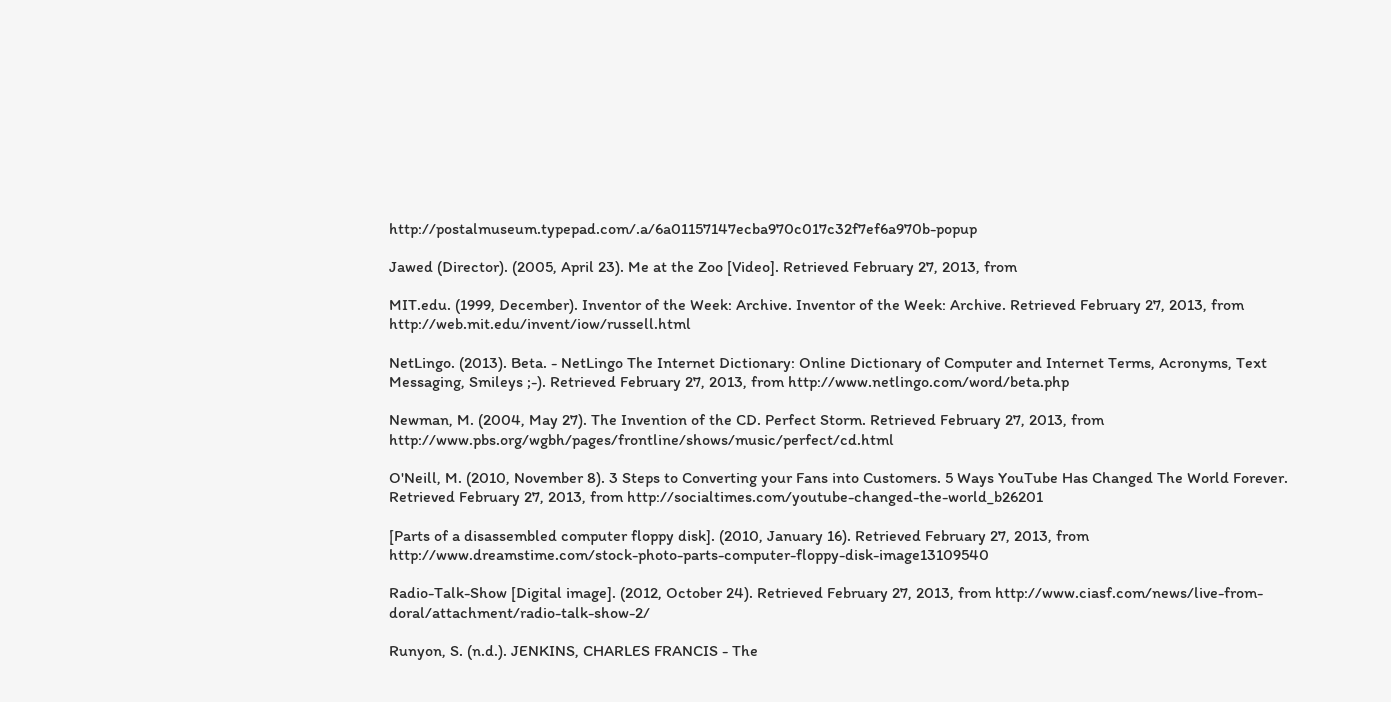http://postalmuseum.typepad.com/.a/6a01157147ecba970c017c32f7ef6a970b-popup

Jawed (Director). (2005, April 23). Me at the Zoo [Video]. Retrieved February 27, 2013, from

MIT.edu. (1999, December). Inventor of the Week: Archive. Inventor of the Week: Archive. Retrieved February 27, 2013, from http://web.mit.edu/invent/iow/russell.html

NetLingo. (2013). Beta. - NetLingo The Internet Dictionary: Online Dictionary of Computer and Internet Terms, Acronyms, Text Messaging, Smileys ;-). Retrieved February 27, 2013, from http://www.netlingo.com/word/beta.php

Newman, M. (2004, May 27). The Invention of the CD. Perfect Storm. Retrieved February 27, 2013, from http://www.pbs.org/wgbh/pages/frontline/shows/music/perfect/cd.html

O'Neill, M. (2010, November 8). 3 Steps to Converting your Fans into Customers. 5 Ways YouTube Has Changed The World Forever. Retrieved February 27, 2013, from http://socialtimes.com/youtube-changed-the-world_b26201

[Parts of a disassembled computer floppy disk]. (2010, January 16). Retrieved February 27, 2013, from http://www.dreamstime.com/stock-photo-parts-computer-floppy-disk-image13109540

Radio-Talk-Show [Digital image]. (2012, October 24). Retrieved February 27, 2013, from http://www.ciasf.com/news/live-from-doral/attachment/radio-talk-show-2/

Runyon, S. (n.d.). JENKINS, CHARLES FRANCIS - The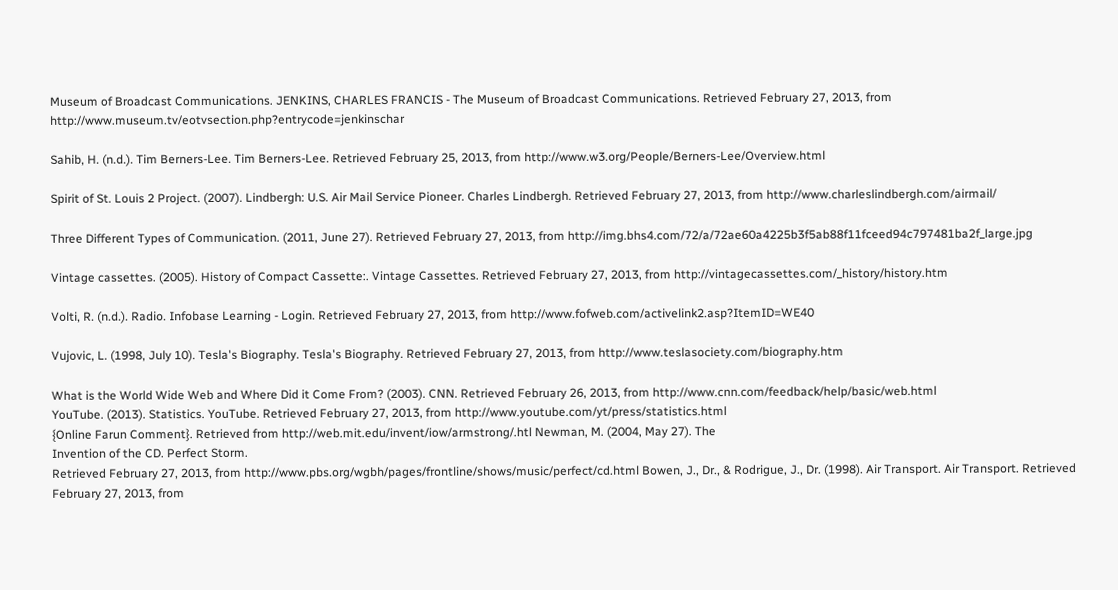Museum of Broadcast Communications. JENKINS, CHARLES FRANCIS - The Museum of Broadcast Communications. Retrieved February 27, 2013, from http://www.museum.tv/eotvsection.php?entrycode=jenkinschar

Sahib, H. (n.d.). Tim Berners-Lee. Tim Berners-Lee. Retrieved February 25, 2013, from http://www.w3.org/People/Berners-Lee/Overview.html

Spirit of St. Louis 2 Project. (2007). Lindbergh: U.S. Air Mail Service Pioneer. Charles Lindbergh. Retrieved February 27, 2013, from http://www.charleslindbergh.com/airmail/

Three Different Types of Communication. (2011, June 27). Retrieved February 27, 2013, from http://img.bhs4.com/72/a/72ae60a4225b3f5ab88f11fceed94c797481ba2f_large.jpg

Vintage cassettes. (2005). History of Compact Cassette:. Vintage Cassettes. Retrieved February 27, 2013, from http://vintagecassettes.com/_history/history.htm

Volti, R. (n.d.). Radio. Infobase Learning - Login. Retrieved February 27, 2013, from http://www.fofweb.com/activelink2.asp?ItemID=WE40

Vujovic, L. (1998, July 10). Tesla's Biography. Tesla's Biography. Retrieved February 27, 2013, from http://www.teslasociety.com/biography.htm

What is the World Wide Web and Where Did it Come From? (2003). CNN. Retrieved February 26, 2013, from http://www.cnn.com/feedback/help/basic/web.html
YouTube. (2013). Statistics. YouTube. Retrieved February 27, 2013, from http://www.youtube.com/yt/press/statistics.html
{Online Farun Comment}. Retrieved from http://web.mit.edu/invent/iow/armstrong/.htl Newman, M. (2004, May 27). The
Invention of the CD. Perfect Storm.
Retrieved February 27, 2013, from http://www.pbs.org/wgbh/pages/frontline/shows/music/perfect/cd.html Bowen, J., Dr., & Rodrigue, J., Dr. (1998). Air Transport. Air Transport. Retrieved February 27, 2013, from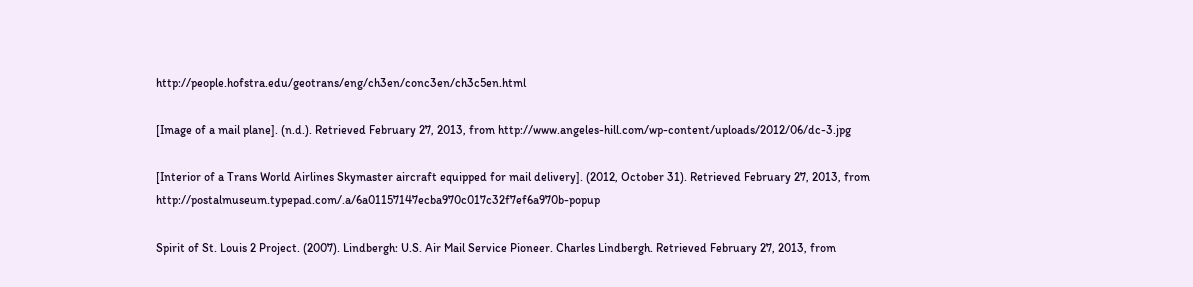http://people.hofstra.edu/geotrans/eng/ch3en/conc3en/ch3c5en.html

[Image of a mail plane]. (n.d.). Retrieved February 27, 2013, from http://www.angeles-hill.com/wp-content/uploads/2012/06/dc-3.jpg

[Interior of a Trans World Airlines Skymaster aircraft equipped for mail delivery]. (2012, October 31). Retrieved February 27, 2013, from http://postalmuseum.typepad.com/.a/6a01157147ecba970c017c32f7ef6a970b-popup

Spirit of St. Louis 2 Project. (2007). Lindbergh: U.S. Air Mail Service Pioneer. Charles Lindbergh. Retrieved February 27, 2013, from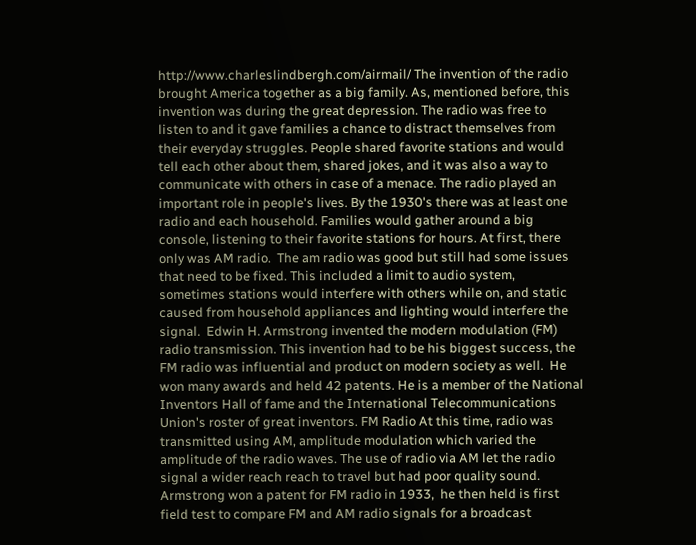http://www.charleslindbergh.com/airmail/ The invention of the radio brought America together as a big family. As, mentioned before, this invention was during the great depression. The radio was free to listen to and it gave families a chance to distract themselves from their everyday struggles. People shared favorite stations and would tell each other about them, shared jokes, and it was also a way to communicate with others in case of a menace. The radio played an important role in people's lives. By the 1930's there was at least one radio and each household. Families would gather around a big console, listening to their favorite stations for hours. At first, there only was AM radio.  The am radio was good but still had some issues that need to be fixed. This included a limit to audio system,  sometimes stations would interfere with others while on, and static caused from household appliances and lighting would interfere the signal.  Edwin H. Armstrong invented the modern modulation (FM) radio transmission. This invention had to be his biggest success, the FM radio was influential and product on modern society as well.  He won many awards and held 42 patents. He is a member of the National  Inventors Hall of fame and the International Telecommunications Union's roster of great inventors. FM Radio At this time, radio was transmitted using AM, amplitude modulation which varied the amplitude of the radio waves. The use of radio via AM let the radio signal a wider reach reach to travel but had poor quality sound.  Armstrong won a patent for FM radio in 1933,  he then held is first field test to compare FM and AM radio signals for a broadcast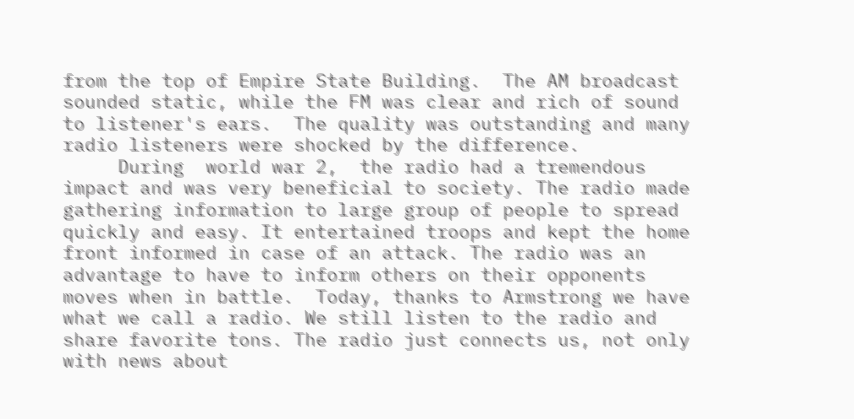from the top of Empire State Building.  The AM broadcast sounded static, while the FM was clear and rich of sound to listener's ears.  The quality was outstanding and many radio listeners were shocked by the difference.
     During  world war 2,  the radio had a tremendous impact and was very beneficial to society. The radio made gathering information to large group of people to spread quickly and easy. It entertained troops and kept the home  front informed in case of an attack. The radio was an advantage to have to inform others on their opponents moves when in battle.  Today, thanks to Armstrong we have what we call a radio. We still listen to the radio and share favorite tons. The radio just connects us, not only with news about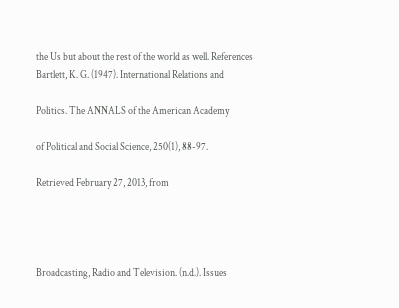the Us but about the rest of the world as well. References Bartlett, K. G. (1947). International Relations and

Politics. The ANNALS of the American Academy

of Political and Social Science, 250(1), 88-97.

Retrieved February 27, 2013, from




Broadcasting, Radio and Television. (n.d.). Issues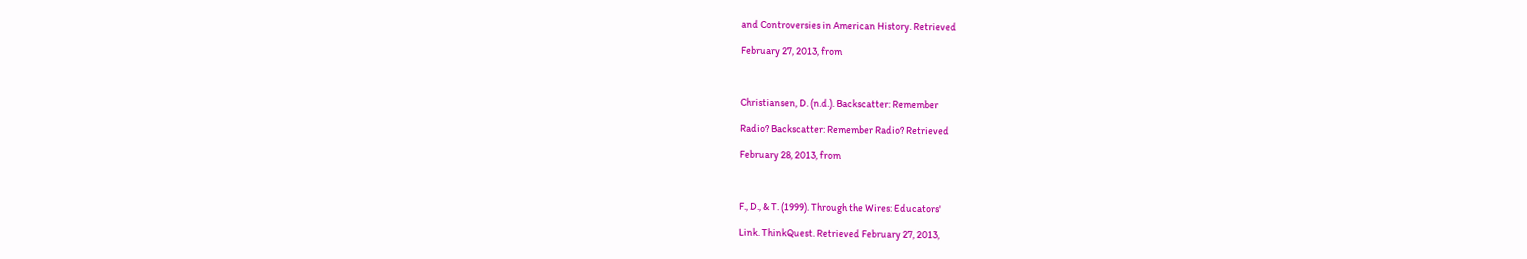and Controversies in American History. Retrieved

February 27, 2013, from



Christiansen, D. (n.d.). Backscatter: Remember

Radio? Backscatter: Remember Radio? Retrieved

February 28, 2013, from



F., D., & T. (1999). Through the Wires: Educators'

Link. ThinkQuest. Retrieved February 27, 2013,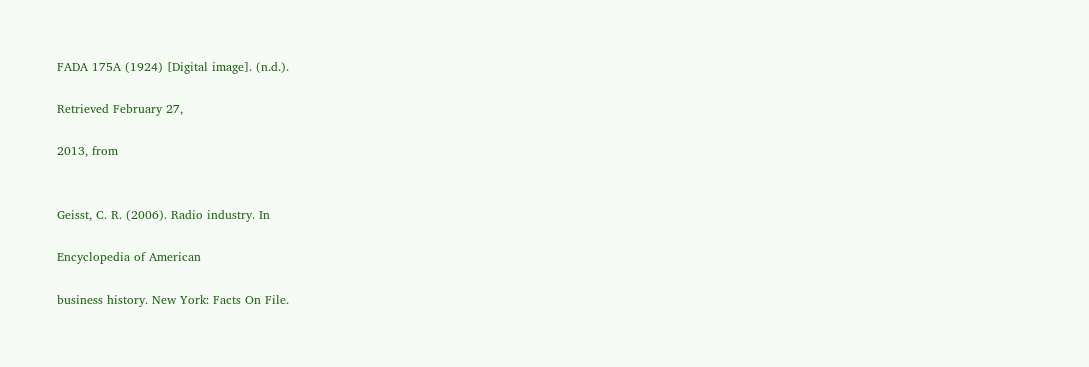FADA 175A (1924) [Digital image]. (n.d.).

Retrieved February 27,

2013, from


Geisst, C. R. (2006). Radio industry. In

Encyclopedia of American

business history. New York: Facts On File.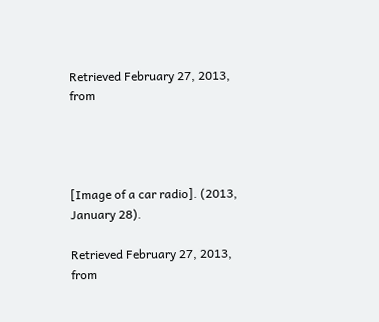Retrieved February 27, 2013, from




[Image of a car radio]. (2013, January 28).

Retrieved February 27, 2013, from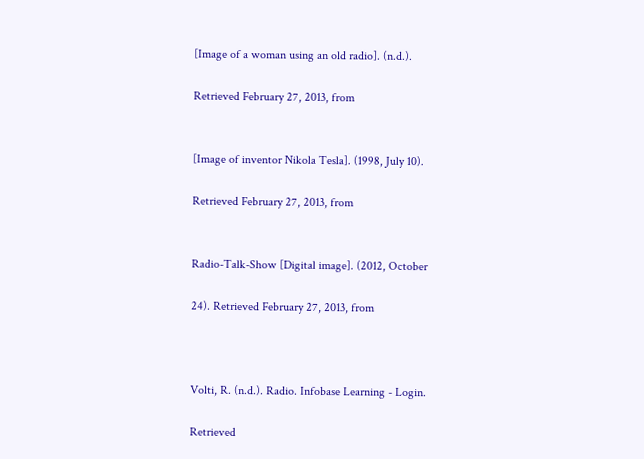[Image of a woman using an old radio]. (n.d.).

Retrieved February 27, 2013, from


[Image of inventor Nikola Tesla]. (1998, July 10).

Retrieved February 27, 2013, from


Radio-Talk-Show [Digital image]. (2012, October

24). Retrieved February 27, 2013, from



Volti, R. (n.d.). Radio. Infobase Learning - Login.

Retrieved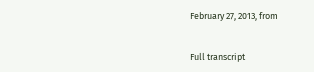February 27, 2013, from


Full transcript